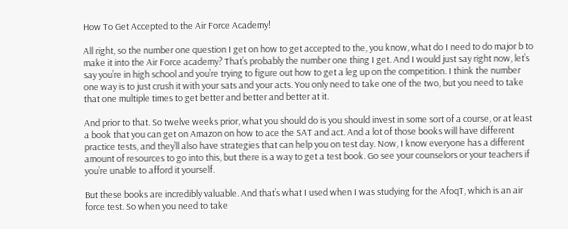How To Get Accepted to the Air Force Academy!

All right, so the number one question I get on how to get accepted to the, you know, what do I need to do major b to make it into the Air Force academy? That’s probably the number one thing I get. And I would just say right now, let’s say you’re in high school and you’re trying to figure out how to get a leg up on the competition. I think the number one way is to just crush it with your sats and your acts. You only need to take one of the two, but you need to take that one multiple times to get better and better and better at it.

And prior to that. So twelve weeks prior, what you should do is you should invest in some sort of a course, or at least a book that you can get on Amazon on how to ace the SAT and act. And a lot of those books will have different practice tests, and they’ll also have strategies that can help you on test day. Now, I know everyone has a different amount of resources to go into this, but there is a way to get a test book. Go see your counselors or your teachers if you’re unable to afford it yourself.

But these books are incredibly valuable. And that’s what I used when I was studying for the AfoqT, which is an air force test. So when you need to take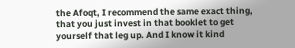the Afoqt, I recommend the same exact thing, that you just invest in that booklet to get yourself that leg up. And I know it kind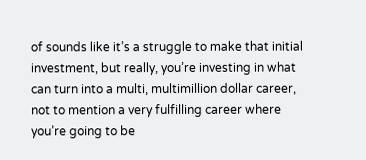of sounds like it’s a struggle to make that initial investment, but really, you’re investing in what can turn into a multi, multimillion dollar career, not to mention a very fulfilling career where you’re going to be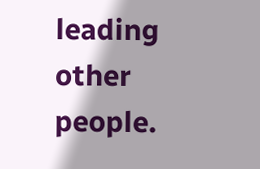leading other people.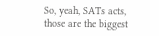So, yeah, SATs acts, those are the biggest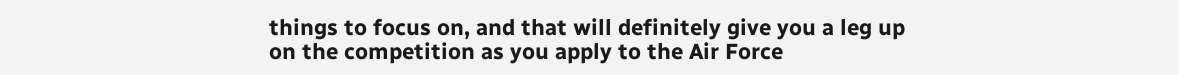things to focus on, and that will definitely give you a leg up on the competition as you apply to the Air Force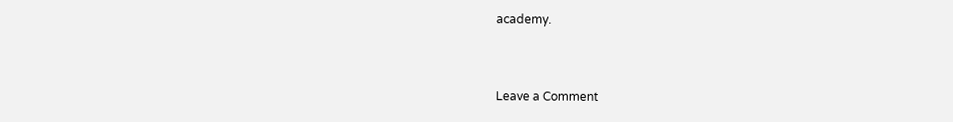academy.


Leave a Comment